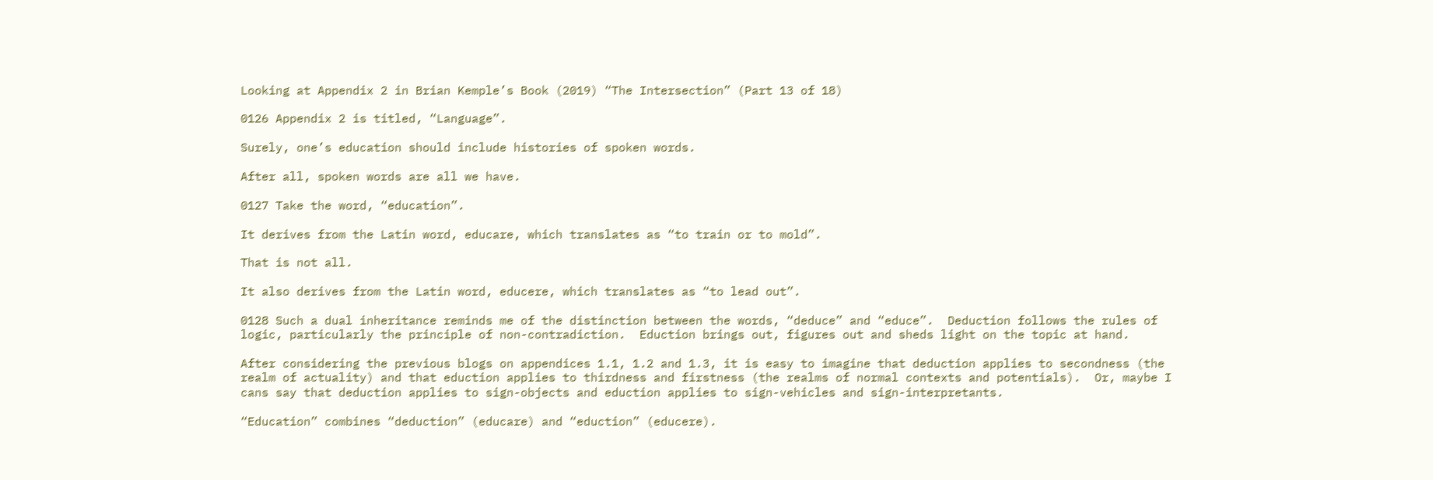Looking at Appendix 2 in Brian Kemple’s Book (2019) “The Intersection” (Part 13 of 18)

0126 Appendix 2 is titled, “Language”.

Surely, one’s education should include histories of spoken words.

After all, spoken words are all we have.

0127 Take the word, “education”.

It derives from the Latin word, educare, which translates as “to train or to mold”.

That is not all.

It also derives from the Latin word, educere, which translates as “to lead out”.

0128 Such a dual inheritance reminds me of the distinction between the words, “deduce” and “educe”.  Deduction follows the rules of logic, particularly the principle of non-contradiction.  Eduction brings out, figures out and sheds light on the topic at hand.

After considering the previous blogs on appendices 1.1, 1.2 and 1.3, it is easy to imagine that deduction applies to secondness (the realm of actuality) and that eduction applies to thirdness and firstness (the realms of normal contexts and potentials).  Or, maybe I cans say that deduction applies to sign-objects and eduction applies to sign-vehicles and sign-interpretants.

“Education” combines “deduction” (educare) and “eduction” (educere).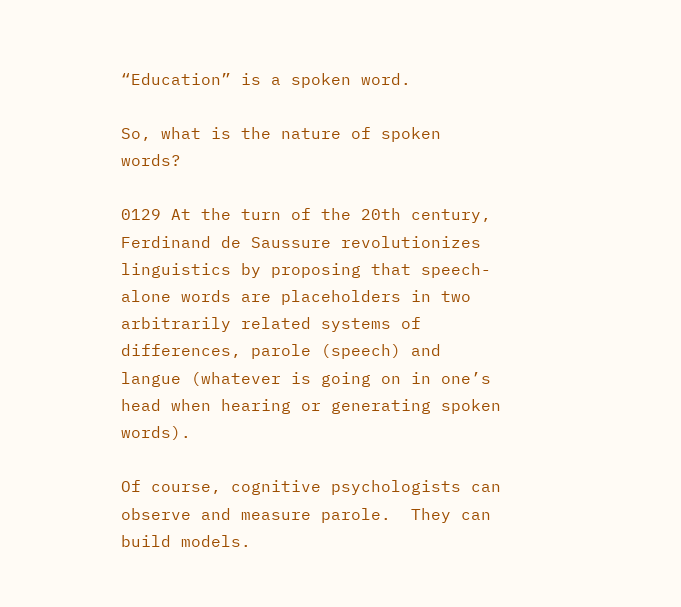“Education” is a spoken word.

So, what is the nature of spoken words?

0129 At the turn of the 20th century, Ferdinand de Saussure revolutionizes linguistics by proposing that speech-alone words are placeholders in two arbitrarily related systems of differences, parole (speech) and langue (whatever is going on in one’s head when hearing or generating spoken words).

Of course, cognitive psychologists can observe and measure parole.  They can build models.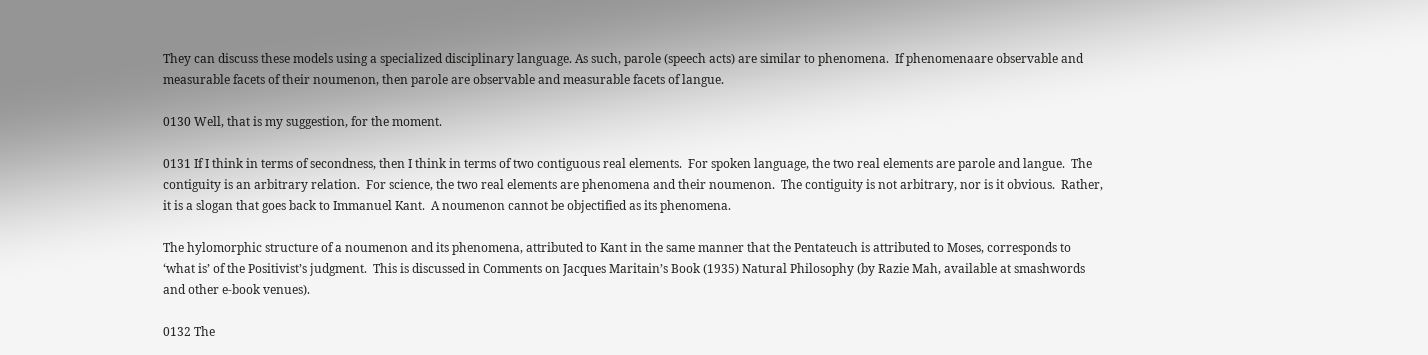They can discuss these models using a specialized disciplinary language. As such, parole (speech acts) are similar to phenomena.  If phenomenaare observable and measurable facets of their noumenon, then parole are observable and measurable facets of langue.

0130 Well, that is my suggestion, for the moment.

0131 If I think in terms of secondness, then I think in terms of two contiguous real elements.  For spoken language, the two real elements are parole and langue.  The contiguity is an arbitrary relation.  For science, the two real elements are phenomena and their noumenon.  The contiguity is not arbitrary, nor is it obvious.  Rather, it is a slogan that goes back to Immanuel Kant.  A noumenon cannot be objectified as its phenomena.

The hylomorphic structure of a noumenon and its phenomena, attributed to Kant in the same manner that the Pentateuch is attributed to Moses, corresponds to ‘what is’ of the Positivist’s judgment.  This is discussed in Comments on Jacques Maritain’s Book (1935) Natural Philosophy (by Razie Mah, available at smashwords and other e-book venues).

0132 The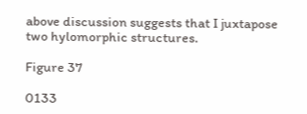above discussion suggests that I juxtapose two hylomorphic structures.

Figure 37

0133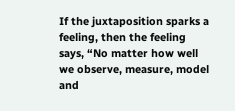If the juxtaposition sparks a feeling, then the feeling says, “No matter how well we observe, measure, model and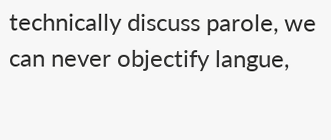technically discuss parole, we can never objectify langue,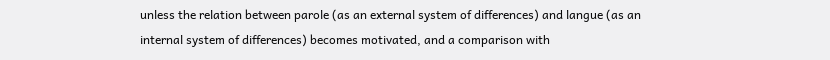unless the relation between parole (as an external system of differences) and langue (as an internal system of differences) becomes motivated, and a comparison with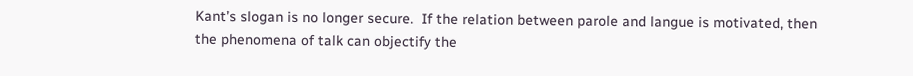Kant’s slogan is no longer secure.  If the relation between parole and langue is motivated, then the phenomena of talk can objectify the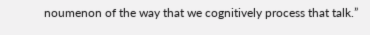noumenon of the way that we cognitively process that talk.”